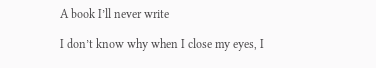A book I’ll never write

I don’t know why when I close my eyes, I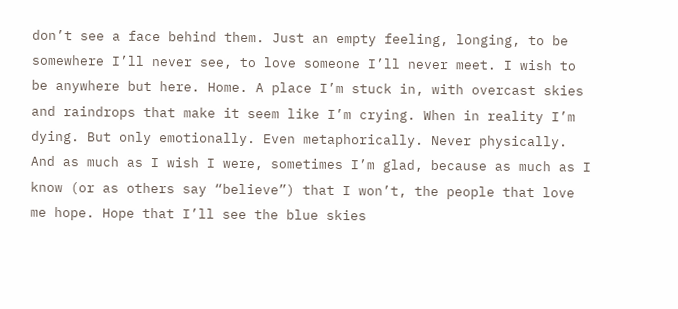don’t see a face behind them. Just an empty feeling, longing, to be somewhere I’ll never see, to love someone I’ll never meet. I wish to be anywhere but here. Home. A place I’m stuck in, with overcast skies and raindrops that make it seem like I’m crying. When in reality I’m dying. But only emotionally. Even metaphorically. Never physically. And as much as I wish I were, sometimes I’m glad, because as much as I know (or as others say “believe”) that I won’t, the people that love me hope. Hope that I’ll see the blue skies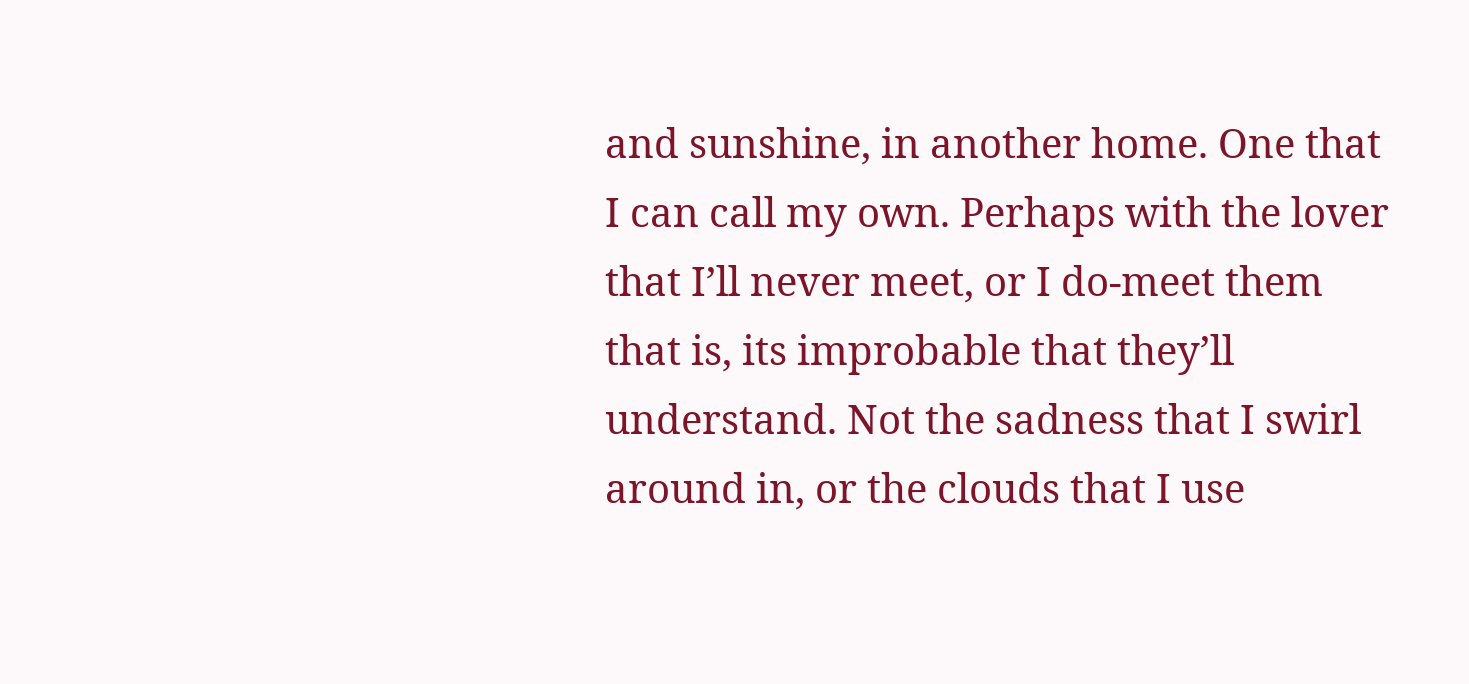and sunshine, in another home. One that I can call my own. Perhaps with the lover that I’ll never meet, or I do-meet them that is, its improbable that they’ll understand. Not the sadness that I swirl around in, or the clouds that I use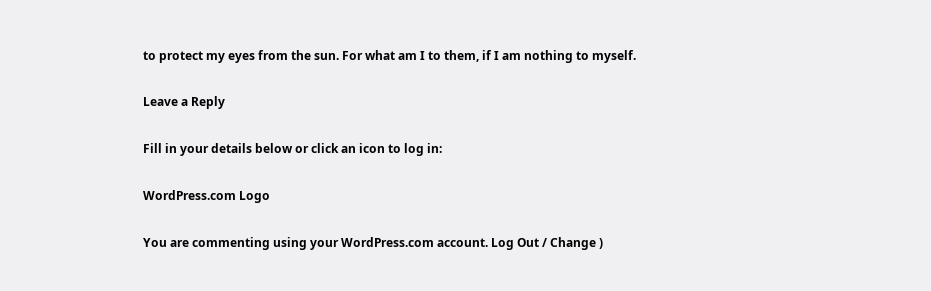to protect my eyes from the sun. For what am I to them, if I am nothing to myself.

Leave a Reply

Fill in your details below or click an icon to log in:

WordPress.com Logo

You are commenting using your WordPress.com account. Log Out / Change )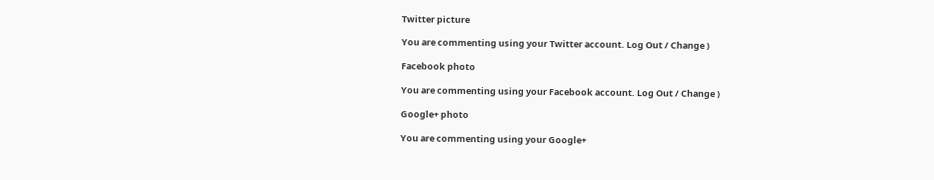Twitter picture

You are commenting using your Twitter account. Log Out / Change )

Facebook photo

You are commenting using your Facebook account. Log Out / Change )

Google+ photo

You are commenting using your Google+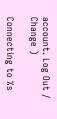account. Log Out / Change )

Connecting to %s